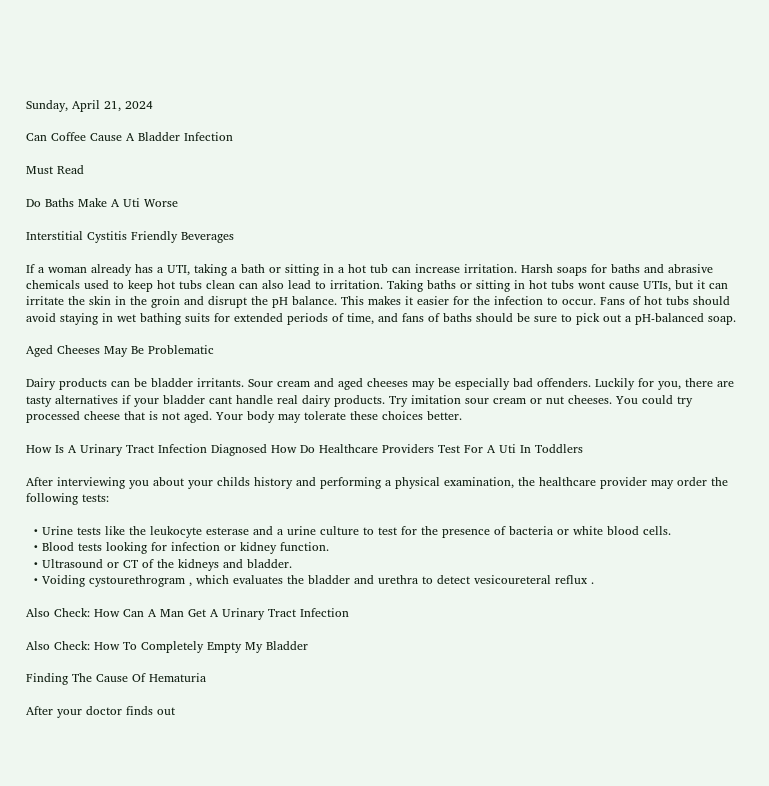Sunday, April 21, 2024

Can Coffee Cause A Bladder Infection

Must Read

Do Baths Make A Uti Worse

Interstitial Cystitis Friendly Beverages

If a woman already has a UTI, taking a bath or sitting in a hot tub can increase irritation. Harsh soaps for baths and abrasive chemicals used to keep hot tubs clean can also lead to irritation. Taking baths or sitting in hot tubs wont cause UTIs, but it can irritate the skin in the groin and disrupt the pH balance. This makes it easier for the infection to occur. Fans of hot tubs should avoid staying in wet bathing suits for extended periods of time, and fans of baths should be sure to pick out a pH-balanced soap.

Aged Cheeses May Be Problematic

Dairy products can be bladder irritants. Sour cream and aged cheeses may be especially bad offenders. Luckily for you, there are tasty alternatives if your bladder cant handle real dairy products. Try imitation sour cream or nut cheeses. You could try processed cheese that is not aged. Your body may tolerate these choices better.

How Is A Urinary Tract Infection Diagnosed How Do Healthcare Providers Test For A Uti In Toddlers

After interviewing you about your childs history and performing a physical examination, the healthcare provider may order the following tests:

  • Urine tests like the leukocyte esterase and a urine culture to test for the presence of bacteria or white blood cells.
  • Blood tests looking for infection or kidney function.
  • Ultrasound or CT of the kidneys and bladder.
  • Voiding cystourethrogram , which evaluates the bladder and urethra to detect vesicoureteral reflux .

Also Check: How Can A Man Get A Urinary Tract Infection

Also Check: How To Completely Empty My Bladder

Finding The Cause Of Hematuria

After your doctor finds out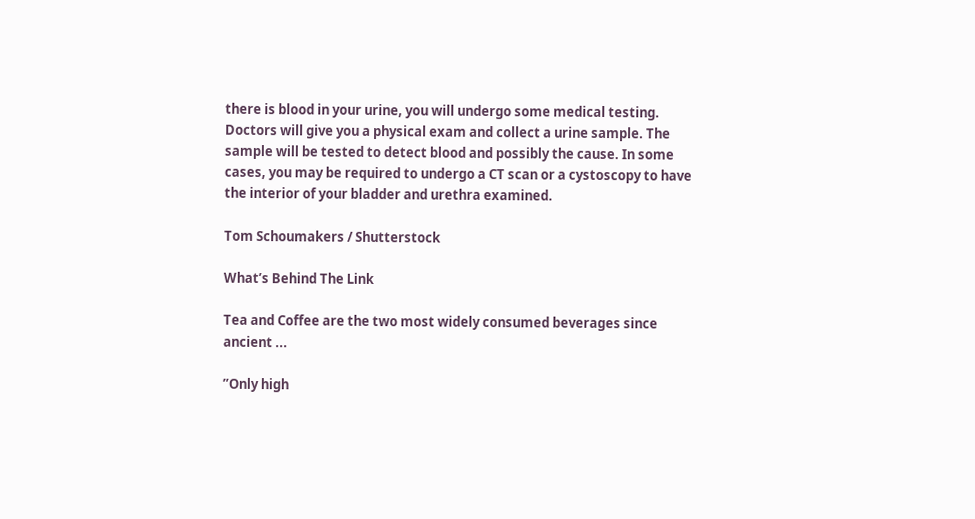there is blood in your urine, you will undergo some medical testing. Doctors will give you a physical exam and collect a urine sample. The sample will be tested to detect blood and possibly the cause. In some cases, you may be required to undergo a CT scan or a cystoscopy to have the interior of your bladder and urethra examined.

Tom Schoumakers / Shutterstock

What’s Behind The Link

Tea and Coffee are the two most widely consumed beverages since ancient ...

”Only high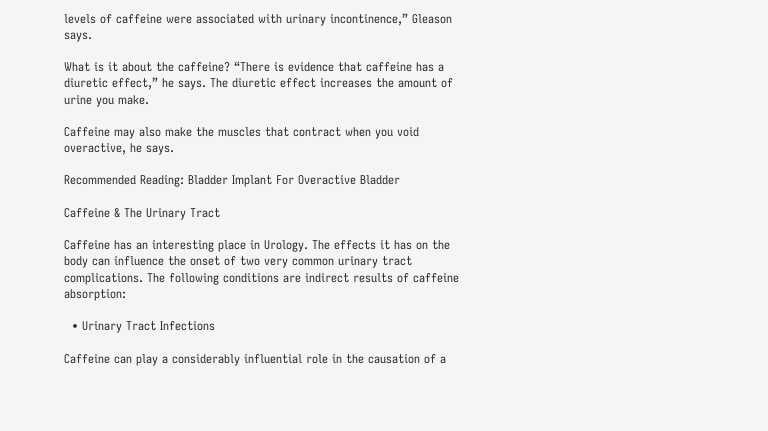levels of caffeine were associated with urinary incontinence,” Gleason says.

What is it about the caffeine? “There is evidence that caffeine has a diuretic effect,” he says. The diuretic effect increases the amount of urine you make.

Caffeine may also make the muscles that contract when you void overactive, he says.

Recommended Reading: Bladder Implant For Overactive Bladder

Caffeine & The Urinary Tract

Caffeine has an interesting place in Urology. The effects it has on the body can influence the onset of two very common urinary tract complications. The following conditions are indirect results of caffeine absorption:

  • Urinary Tract Infections

Caffeine can play a considerably influential role in the causation of a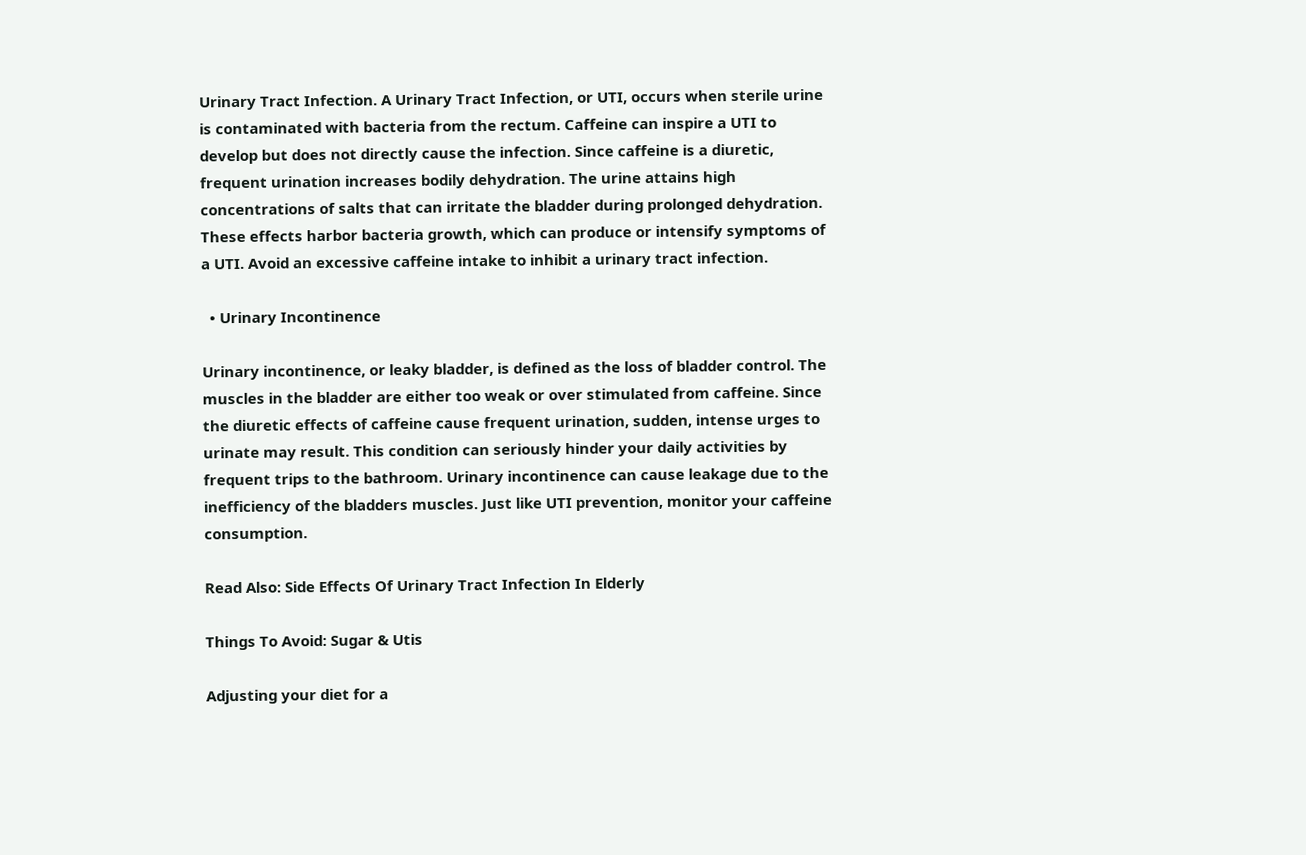Urinary Tract Infection. A Urinary Tract Infection, or UTI, occurs when sterile urine is contaminated with bacteria from the rectum. Caffeine can inspire a UTI to develop but does not directly cause the infection. Since caffeine is a diuretic, frequent urination increases bodily dehydration. The urine attains high concentrations of salts that can irritate the bladder during prolonged dehydration. These effects harbor bacteria growth, which can produce or intensify symptoms of a UTI. Avoid an excessive caffeine intake to inhibit a urinary tract infection.

  • Urinary Incontinence

Urinary incontinence, or leaky bladder, is defined as the loss of bladder control. The muscles in the bladder are either too weak or over stimulated from caffeine. Since the diuretic effects of caffeine cause frequent urination, sudden, intense urges to urinate may result. This condition can seriously hinder your daily activities by frequent trips to the bathroom. Urinary incontinence can cause leakage due to the inefficiency of the bladders muscles. Just like UTI prevention, monitor your caffeine consumption.

Read Also: Side Effects Of Urinary Tract Infection In Elderly

Things To Avoid: Sugar & Utis

Adjusting your diet for a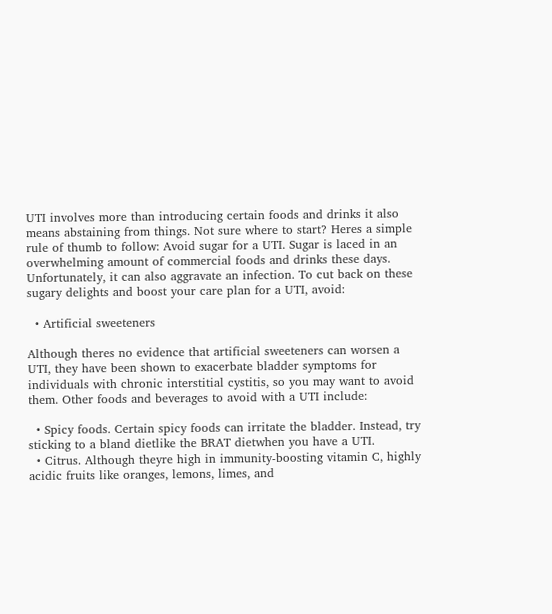UTI involves more than introducing certain foods and drinks it also means abstaining from things. Not sure where to start? Heres a simple rule of thumb to follow: Avoid sugar for a UTI. Sugar is laced in an overwhelming amount of commercial foods and drinks these days. Unfortunately, it can also aggravate an infection. To cut back on these sugary delights and boost your care plan for a UTI, avoid:

  • Artificial sweeteners

Although theres no evidence that artificial sweeteners can worsen a UTI, they have been shown to exacerbate bladder symptoms for individuals with chronic interstitial cystitis, so you may want to avoid them. Other foods and beverages to avoid with a UTI include:

  • Spicy foods. Certain spicy foods can irritate the bladder. Instead, try sticking to a bland dietlike the BRAT dietwhen you have a UTI.
  • Citrus. Although theyre high in immunity-boosting vitamin C, highly acidic fruits like oranges, lemons, limes, and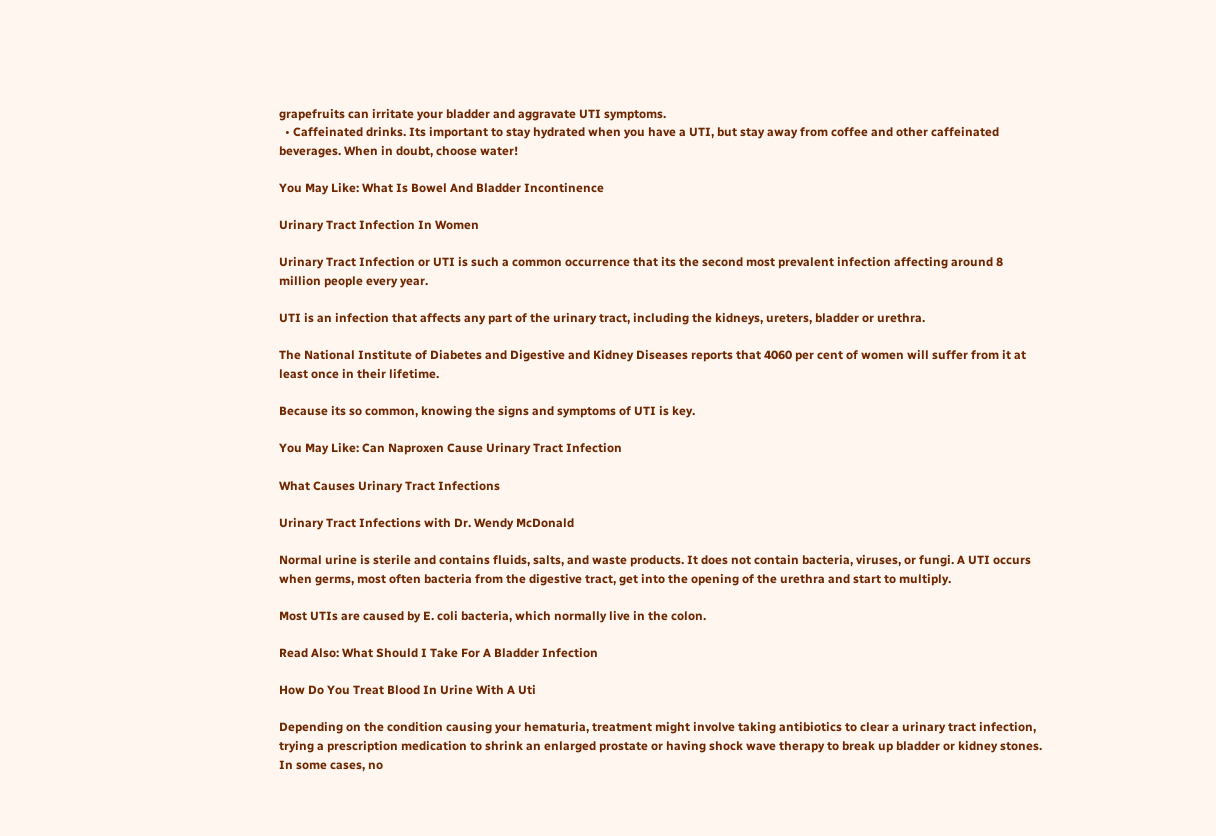grapefruits can irritate your bladder and aggravate UTI symptoms.
  • Caffeinated drinks. Its important to stay hydrated when you have a UTI, but stay away from coffee and other caffeinated beverages. When in doubt, choose water!

You May Like: What Is Bowel And Bladder Incontinence

Urinary Tract Infection In Women

Urinary Tract Infection or UTI is such a common occurrence that its the second most prevalent infection affecting around 8 million people every year.

UTI is an infection that affects any part of the urinary tract, including the kidneys, ureters, bladder or urethra.

The National Institute of Diabetes and Digestive and Kidney Diseases reports that 4060 per cent of women will suffer from it at least once in their lifetime.

Because its so common, knowing the signs and symptoms of UTI is key.

You May Like: Can Naproxen Cause Urinary Tract Infection

What Causes Urinary Tract Infections

Urinary Tract Infections with Dr. Wendy McDonald

Normal urine is sterile and contains fluids, salts, and waste products. It does not contain bacteria, viruses, or fungi. A UTI occurs when germs, most often bacteria from the digestive tract, get into the opening of the urethra and start to multiply.

Most UTIs are caused by E. coli bacteria, which normally live in the colon.

Read Also: What Should I Take For A Bladder Infection

How Do You Treat Blood In Urine With A Uti

Depending on the condition causing your hematuria, treatment might involve taking antibiotics to clear a urinary tract infection, trying a prescription medication to shrink an enlarged prostate or having shock wave therapy to break up bladder or kidney stones. In some cases, no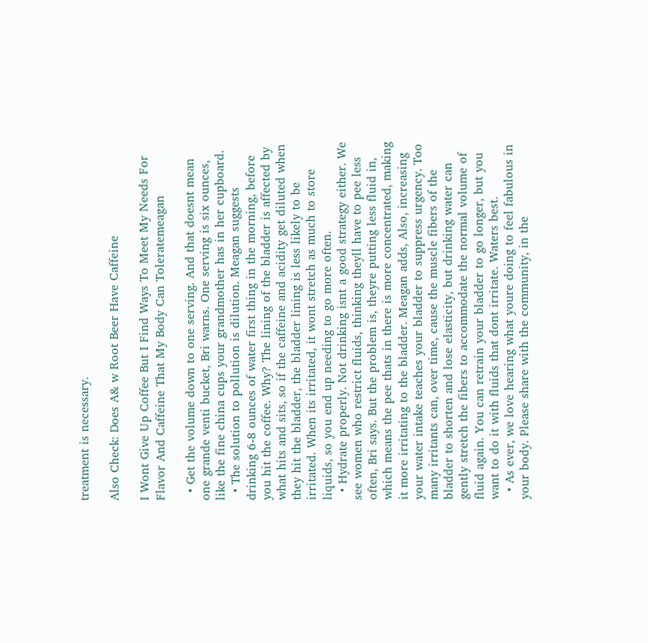treatment is necessary.

Also Check: Does A& w Root Beer Have Caffeine

I Wont Give Up Coffee But I Find Ways To Meet My Needs For Flavor And Caffeine That My Body Can Toleratemeagan

  • Get the volume down to one serving. And that doesnt mean one grande venti bucket, Bri warns. One serving is six ounces, like the fine china cups your grandmother has in her cupboard.
  • The solution to pollution is dilution. Meagan suggests drinking 6-8 ounces of water first thing in the morning, before you hit the coffee. Why? The lining of the bladder is affected by what hits and sits, so if the caffeine and acidity get diluted when they hit the bladder, the bladder lining is less likely to be irritated. When its irritated, it wont stretch as much to store liquids, so you end up needing to go more often.
  • Hydrate properly. Not drinking isnt a good strategy either. We see women who restrict fluids, thinking theyll have to pee less often, Bri says. But the problem is, theyre putting less fluid in, which means the pee thats in there is more concentrated, making it more irritating to the bladder. Meagan adds, Also, increasing your water intake teaches your bladder to suppress urgency. Too many irritants can, over time, cause the muscle fibers of the bladder to shorten and lose elasticity, but drinking water can gently stretch the fibers to accommodate the normal volume of fluid again. You can retrain your bladder to go longer, but you want to do it with fluids that dont irritate. Waters best.
  • As ever, we love hearing what youre doing to feel fabulous in your body. Please share with the community, in the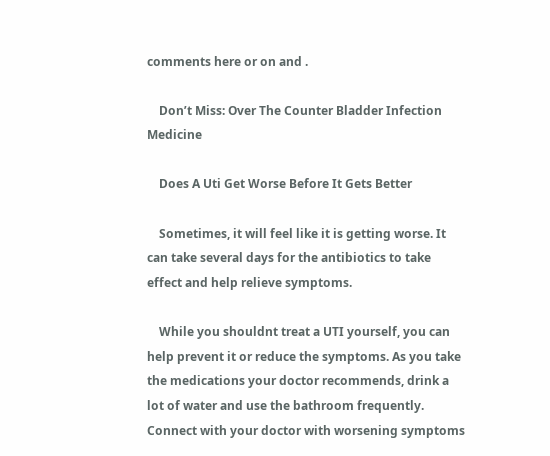comments here or on and .

    Don’t Miss: Over The Counter Bladder Infection Medicine

    Does A Uti Get Worse Before It Gets Better

    Sometimes, it will feel like it is getting worse. It can take several days for the antibiotics to take effect and help relieve symptoms.

    While you shouldnt treat a UTI yourself, you can help prevent it or reduce the symptoms. As you take the medications your doctor recommends, drink a lot of water and use the bathroom frequently. Connect with your doctor with worsening symptoms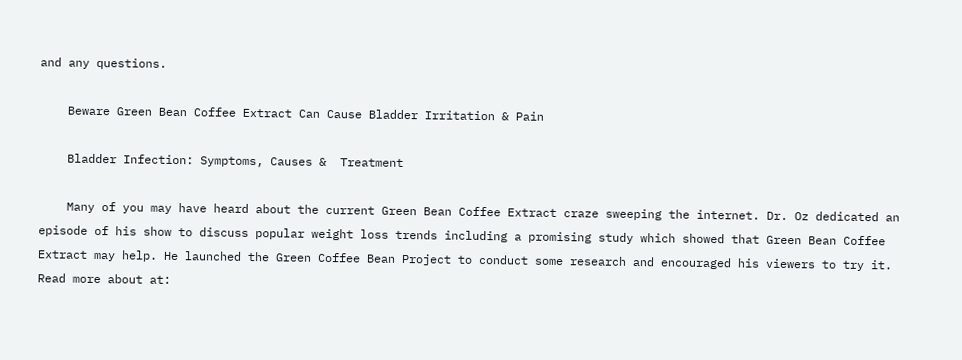and any questions.

    Beware Green Bean Coffee Extract Can Cause Bladder Irritation & Pain

    Bladder Infection: Symptoms, Causes &  Treatment

    Many of you may have heard about the current Green Bean Coffee Extract craze sweeping the internet. Dr. Oz dedicated an episode of his show to discuss popular weight loss trends including a promising study which showed that Green Bean Coffee Extract may help. He launched the Green Coffee Bean Project to conduct some research and encouraged his viewers to try it. Read more about at: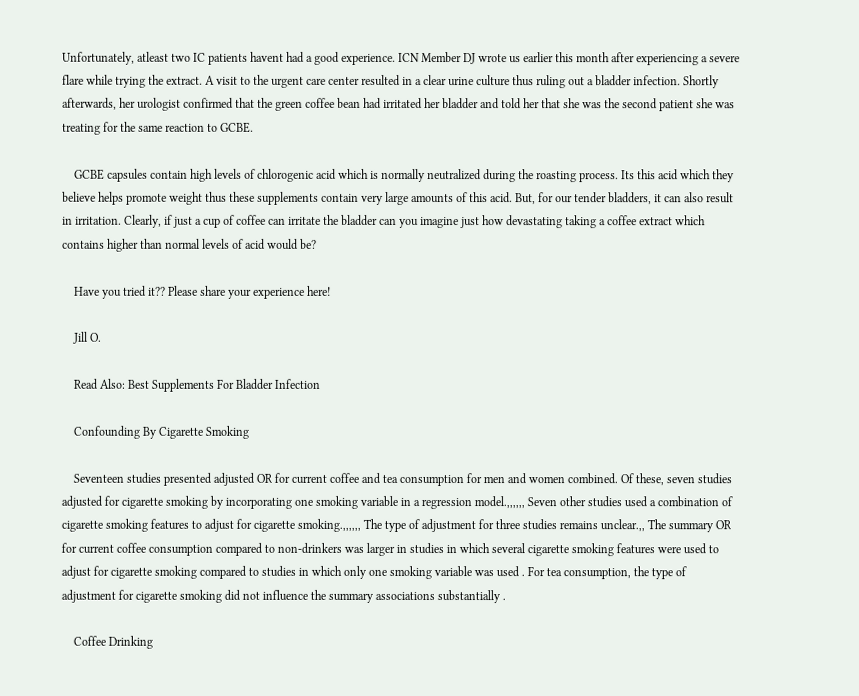Unfortunately, atleast two IC patients havent had a good experience. ICN Member DJ wrote us earlier this month after experiencing a severe flare while trying the extract. A visit to the urgent care center resulted in a clear urine culture thus ruling out a bladder infection. Shortly afterwards, her urologist confirmed that the green coffee bean had irritated her bladder and told her that she was the second patient she was treating for the same reaction to GCBE.

    GCBE capsules contain high levels of chlorogenic acid which is normally neutralized during the roasting process. Its this acid which they believe helps promote weight thus these supplements contain very large amounts of this acid. But, for our tender bladders, it can also result in irritation. Clearly, if just a cup of coffee can irritate the bladder can you imagine just how devastating taking a coffee extract which contains higher than normal levels of acid would be?

    Have you tried it?? Please share your experience here!

    Jill O.

    Read Also: Best Supplements For Bladder Infection

    Confounding By Cigarette Smoking

    Seventeen studies presented adjusted OR for current coffee and tea consumption for men and women combined. Of these, seven studies adjusted for cigarette smoking by incorporating one smoking variable in a regression model.,,,,,, Seven other studies used a combination of cigarette smoking features to adjust for cigarette smoking.,,,,,, The type of adjustment for three studies remains unclear.,, The summary OR for current coffee consumption compared to non-drinkers was larger in studies in which several cigarette smoking features were used to adjust for cigarette smoking compared to studies in which only one smoking variable was used . For tea consumption, the type of adjustment for cigarette smoking did not influence the summary associations substantially .

    Coffee Drinking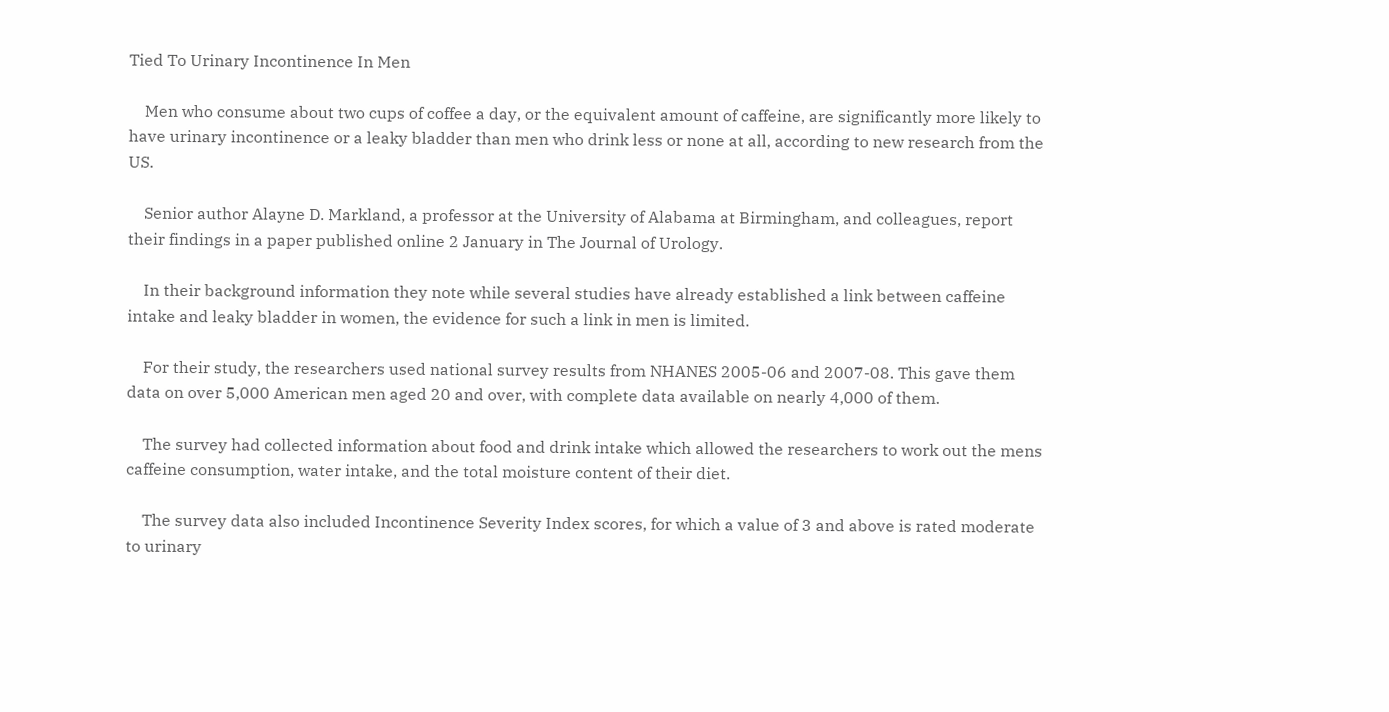Tied To Urinary Incontinence In Men

    Men who consume about two cups of coffee a day, or the equivalent amount of caffeine, are significantly more likely to have urinary incontinence or a leaky bladder than men who drink less or none at all, according to new research from the US.

    Senior author Alayne D. Markland, a professor at the University of Alabama at Birmingham, and colleagues, report their findings in a paper published online 2 January in The Journal of Urology.

    In their background information they note while several studies have already established a link between caffeine intake and leaky bladder in women, the evidence for such a link in men is limited.

    For their study, the researchers used national survey results from NHANES 2005-06 and 2007-08. This gave them data on over 5,000 American men aged 20 and over, with complete data available on nearly 4,000 of them.

    The survey had collected information about food and drink intake which allowed the researchers to work out the mens caffeine consumption, water intake, and the total moisture content of their diet.

    The survey data also included Incontinence Severity Index scores, for which a value of 3 and above is rated moderate to urinary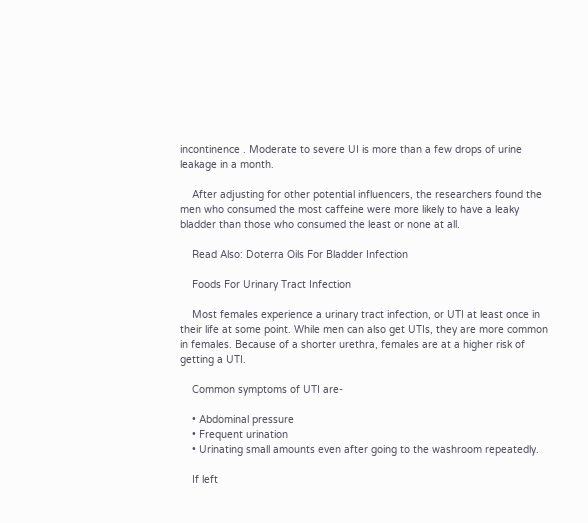incontinence . Moderate to severe UI is more than a few drops of urine leakage in a month.

    After adjusting for other potential influencers, the researchers found the men who consumed the most caffeine were more likely to have a leaky bladder than those who consumed the least or none at all.

    Read Also: Doterra Oils For Bladder Infection

    Foods For Urinary Tract Infection

    Most females experience a urinary tract infection, or UTI at least once in their life at some point. While men can also get UTIs, they are more common in females. Because of a shorter urethra, females are at a higher risk of getting a UTI.

    Common symptoms of UTI are-

    • Abdominal pressure
    • Frequent urination
    • Urinating small amounts even after going to the washroom repeatedly.

    If left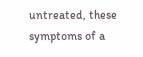untreated, these symptoms of a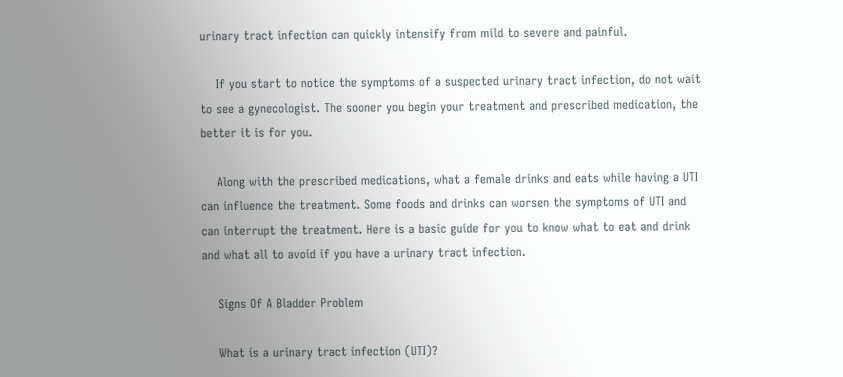urinary tract infection can quickly intensify from mild to severe and painful.

    If you start to notice the symptoms of a suspected urinary tract infection, do not wait to see a gynecologist. The sooner you begin your treatment and prescribed medication, the better it is for you.

    Along with the prescribed medications, what a female drinks and eats while having a UTI can influence the treatment. Some foods and drinks can worsen the symptoms of UTI and can interrupt the treatment. Here is a basic guide for you to know what to eat and drink and what all to avoid if you have a urinary tract infection.

    Signs Of A Bladder Problem

    What is a urinary tract infection (UTI)?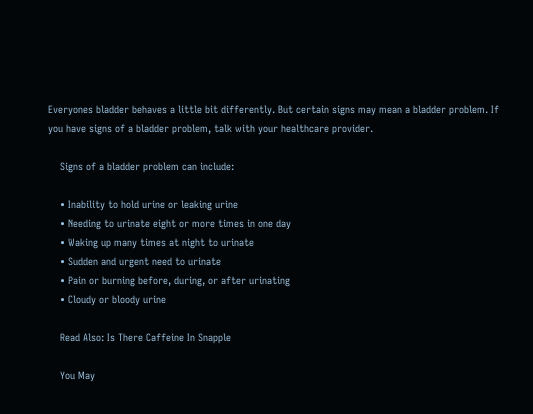Everyones bladder behaves a little bit differently. But certain signs may mean a bladder problem. If you have signs of a bladder problem, talk with your healthcare provider.

    Signs of a bladder problem can include:

    • Inability to hold urine or leaking urine
    • Needing to urinate eight or more times in one day
    • Waking up many times at night to urinate
    • Sudden and urgent need to urinate
    • Pain or burning before, during, or after urinating
    • Cloudy or bloody urine

    Read Also: Is There Caffeine In Snapple

    You May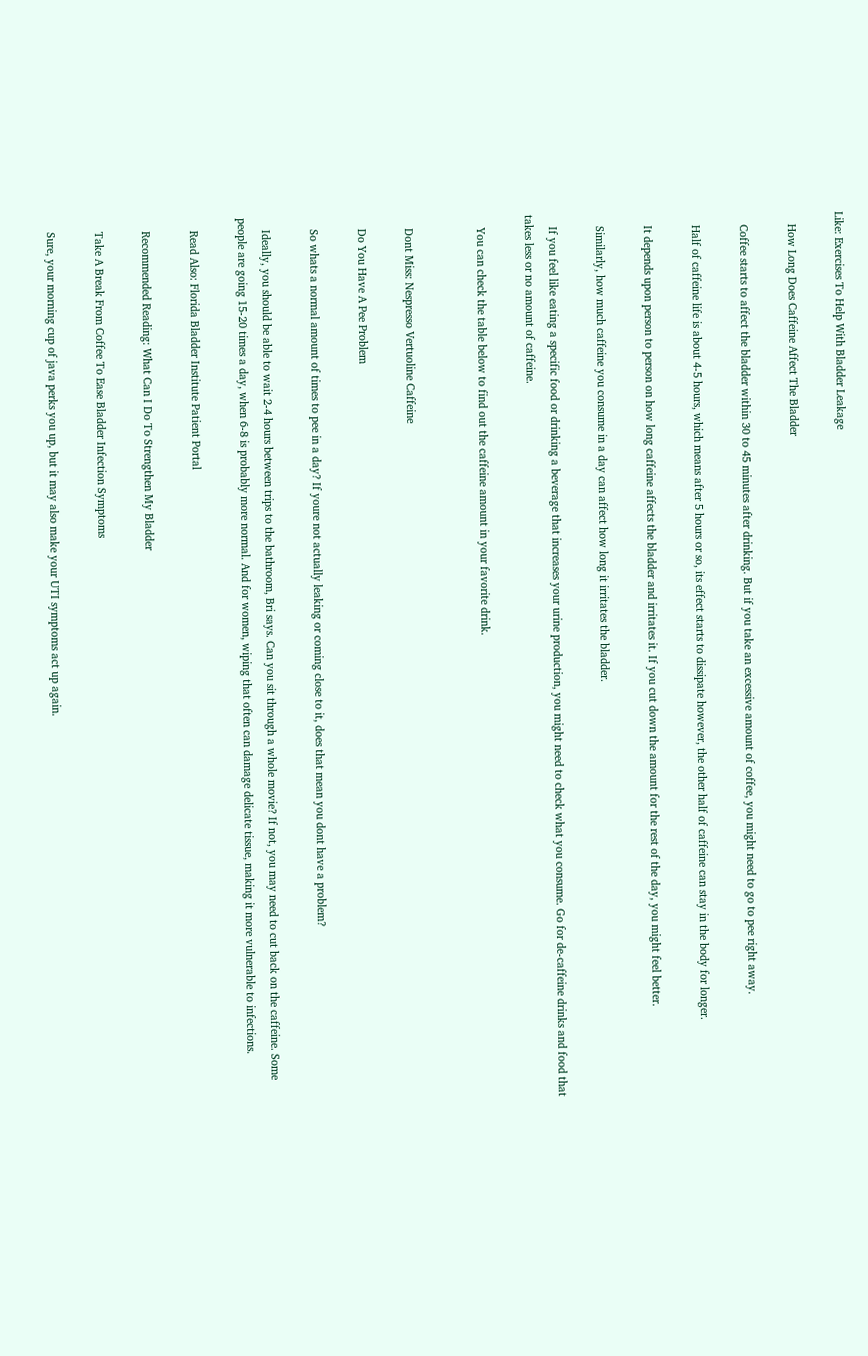Like: Exercises To Help With Bladder Leakage

    How Long Does Caffeine Affect The Bladder

    Coffee starts to affect the bladder within 30 to 45 minutes after drinking. But if you take an excessive amount of coffee, you might need to go to pee right away.

    Half of caffeine life is about 4-5 hours, which means after 5 hours or so, its effect starts to dissipate however, the other half of caffeine can stay in the body for longer.

    It depends upon person to person on how long caffeine affects the bladder and irritates it. If you cut down the amount for the rest of the day, you might feel better.

    Similarly, how much caffeine you consume in a day can affect how long it irritates the bladder.

    If you feel like eating a specific food or drinking a beverage that increases your urine production, you might need to check what you consume. Go for de-caffeine drinks and food that takes less or no amount of caffeine.

    You can check the table below to find out the caffeine amount in your favorite drink.


    Dont Miss: Nespresso Vertuoline Caffeine

    Do You Have A Pee Problem

    So whats a normal amount of times to pee in a day? If youre not actually leaking or coming close to it, does that mean you dont have a problem?

    Ideally, you should be able to wait 2-4 hours between trips to the bathroom, Bri says. Can you sit through a whole movie? If not, you may need to cut back on the caffeine. Some people are going 15-20 times a day, when 6-8 is probably more normal. And for women, wiping that often can damage delicate tissue, making it more vulnerable to infections.

    Read Also: Florida Bladder Institute Patient Portal

    Recommended Reading: What Can I Do To Strengthen My Bladder

    Take A Break From Coffee To Ease Bladder Infection Symptoms

    Sure, your morning cup of java perks you up, but it may also make your UTI symptoms act up again.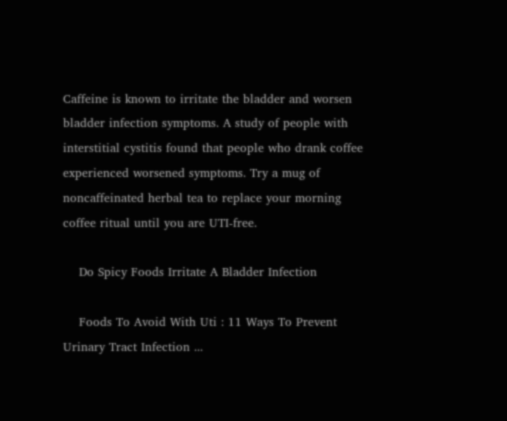Caffeine is known to irritate the bladder and worsen bladder infection symptoms. A study of people with interstitial cystitis found that people who drank coffee experienced worsened symptoms. Try a mug of noncaffeinated herbal tea to replace your morning coffee ritual until you are UTI-free.

    Do Spicy Foods Irritate A Bladder Infection

    Foods To Avoid With Uti : 11 Ways To Prevent Urinary Tract Infection ...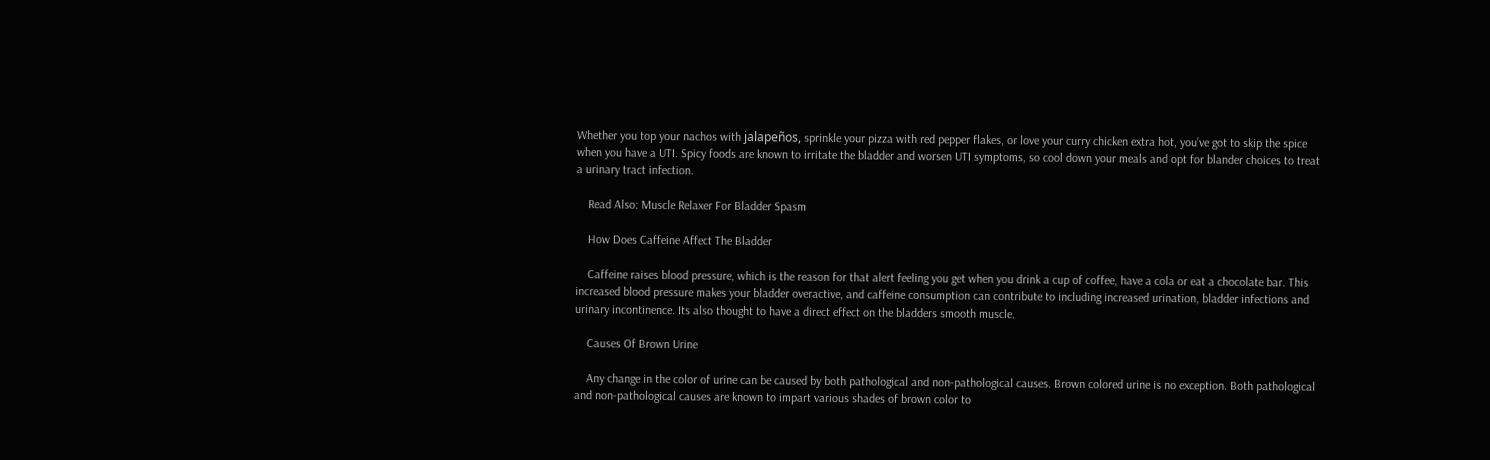Whether you top your nachos with jalapeños, sprinkle your pizza with red pepper flakes, or love your curry chicken extra hot, you’ve got to skip the spice when you have a UTI. Spicy foods are known to irritate the bladder and worsen UTI symptoms, so cool down your meals and opt for blander choices to treat a urinary tract infection.

    Read Also: Muscle Relaxer For Bladder Spasm

    How Does Caffeine Affect The Bladder

    Caffeine raises blood pressure, which is the reason for that alert feeling you get when you drink a cup of coffee, have a cola or eat a chocolate bar. This increased blood pressure makes your bladder overactive, and caffeine consumption can contribute to including increased urination, bladder infections and urinary incontinence. Its also thought to have a direct effect on the bladders smooth muscle.

    Causes Of Brown Urine

    Any change in the color of urine can be caused by both pathological and non-pathological causes. Brown colored urine is no exception. Both pathological and non-pathological causes are known to impart various shades of brown color to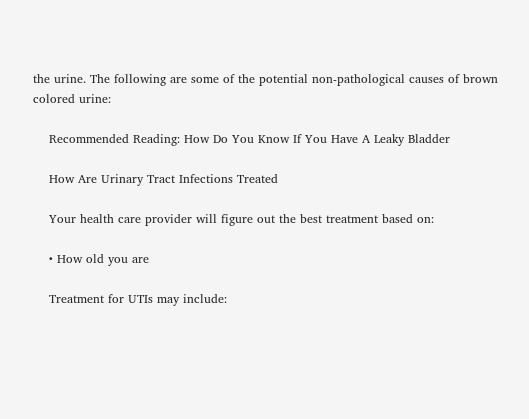the urine. The following are some of the potential non-pathological causes of brown colored urine:

    Recommended Reading: How Do You Know If You Have A Leaky Bladder

    How Are Urinary Tract Infections Treated

    Your health care provider will figure out the best treatment based on:

    • How old you are

    Treatment for UTIs may include: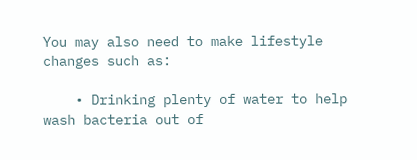You may also need to make lifestyle changes such as:

    • Drinking plenty of water to help wash bacteria out of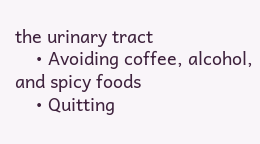the urinary tract
    • Avoiding coffee, alcohol, and spicy foods
    • Quitting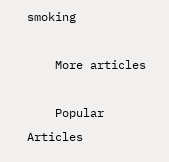smoking

    More articles

    Popular Articles